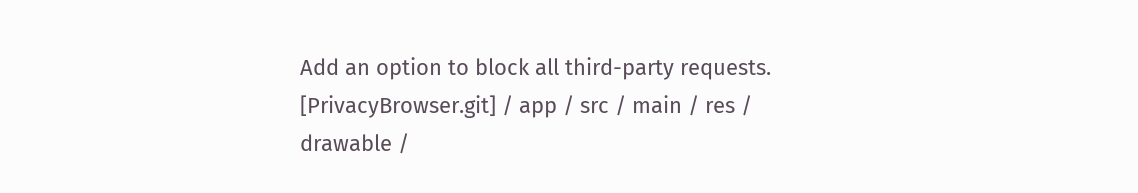Add an option to block all third-party requests.
[PrivacyBrowser.git] / app / src / main / res / drawable /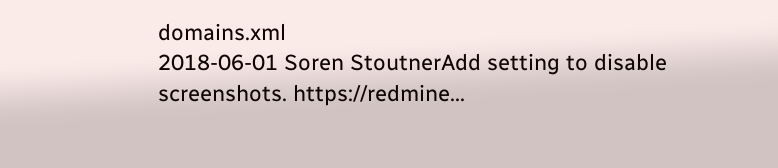domains.xml
2018-06-01 Soren StoutnerAdd setting to disable screenshots. https://redmine...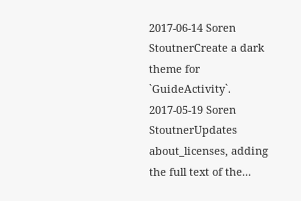2017-06-14 Soren StoutnerCreate a dark theme for `GuideActivity`.
2017-05-19 Soren StoutnerUpdates about_licenses, adding the full text of the...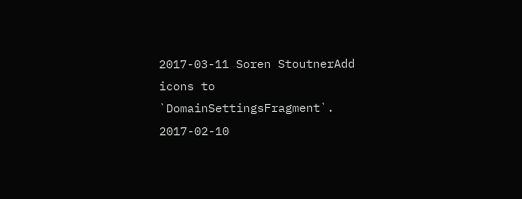2017-03-11 Soren StoutnerAdd icons to `DomainSettingsFragment`.
2017-02-10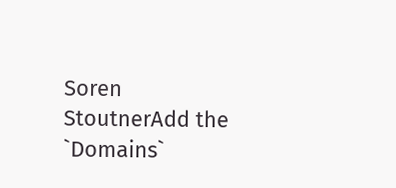Soren StoutnerAdd the `Domains`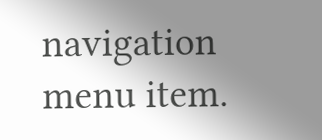navigation menu item.